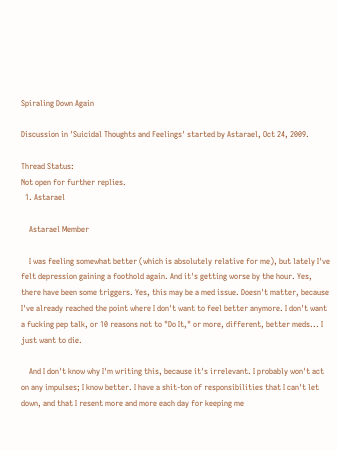Spiraling Down Again

Discussion in 'Suicidal Thoughts and Feelings' started by Astarael, Oct 24, 2009.

Thread Status:
Not open for further replies.
  1. Astarael

    Astarael Member

    I was feeling somewhat better (which is absolutely relative for me), but lately I've felt depression gaining a foothold again. And it's getting worse by the hour. Yes, there have been some triggers. Yes, this may be a med issue. Doesn't matter, because I've already reached the point where I don't want to feel better anymore. I don't want a fucking pep talk, or 10 reasons not to "Do It," or more, different, better meds... I just want to die.

    And I don't know why I'm writing this, because it's irrelevant. I probably won't act on any impulses; I know better. I have a shit-ton of responsibilities that I can't let down, and that I resent more and more each day for keeping me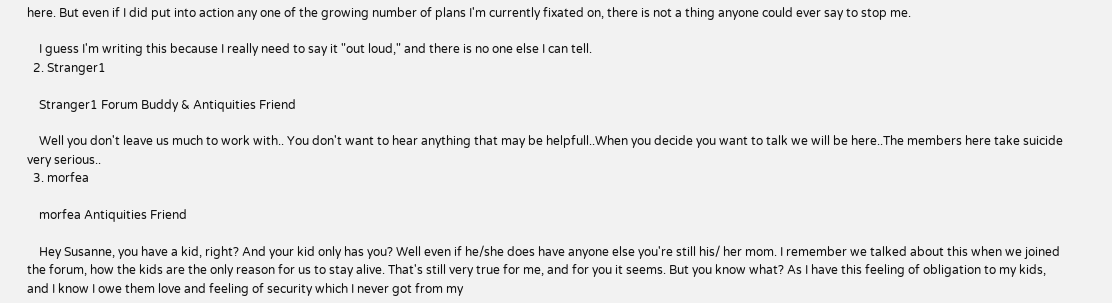here. But even if I did put into action any one of the growing number of plans I'm currently fixated on, there is not a thing anyone could ever say to stop me.

    I guess I'm writing this because I really need to say it "out loud," and there is no one else I can tell.
  2. Stranger1

    Stranger1 Forum Buddy & Antiquities Friend

    Well you don't leave us much to work with.. You don't want to hear anything that may be helpfull..When you decide you want to talk we will be here..The members here take suicide very serious..
  3. morfea

    morfea Antiquities Friend

    Hey Susanne, you have a kid, right? And your kid only has you? Well even if he/she does have anyone else you're still his/ her mom. I remember we talked about this when we joined the forum, how the kids are the only reason for us to stay alive. That's still very true for me, and for you it seems. But you know what? As I have this feeling of obligation to my kids, and I know I owe them love and feeling of security which I never got from my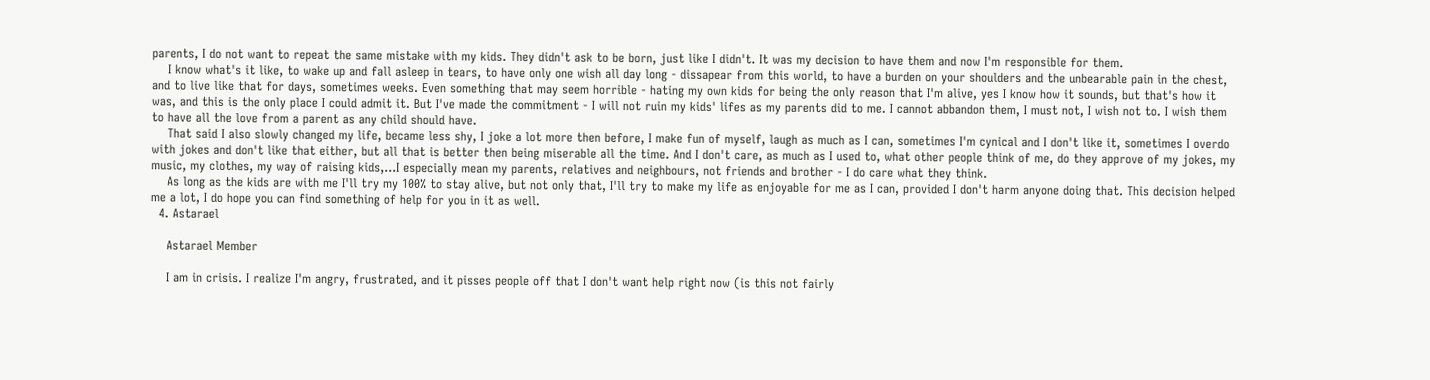parents, I do not want to repeat the same mistake with my kids. They didn't ask to be born, just like I didn't. It was my decision to have them and now I'm responsible for them.
    I know what's it like, to wake up and fall asleep in tears, to have only one wish all day long - dissapear from this world, to have a burden on your shoulders and the unbearable pain in the chest, and to live like that for days, sometimes weeks. Even something that may seem horrible - hating my own kids for being the only reason that I'm alive, yes I know how it sounds, but that's how it was, and this is the only place I could admit it. But I've made the commitment - I will not ruin my kids' lifes as my parents did to me. I cannot abbandon them, I must not, I wish not to. I wish them to have all the love from a parent as any child should have.
    That said I also slowly changed my life, became less shy, I joke a lot more then before, I make fun of myself, laugh as much as I can, sometimes I'm cynical and I don't like it, sometimes I overdo with jokes and don't like that either, but all that is better then being miserable all the time. And I don't care, as much as I used to, what other people think of me, do they approve of my jokes, my music, my clothes, my way of raising kids,...I especially mean my parents, relatives and neighbours, not friends and brother - I do care what they think.
    As long as the kids are with me I'll try my 100% to stay alive, but not only that, I'll try to make my life as enjoyable for me as I can, provided I don't harm anyone doing that. This decision helped me a lot, I do hope you can find something of help for you in it as well.
  4. Astarael

    Astarael Member

    I am in crisis. I realize I'm angry, frustrated, and it pisses people off that I don't want help right now (is this not fairly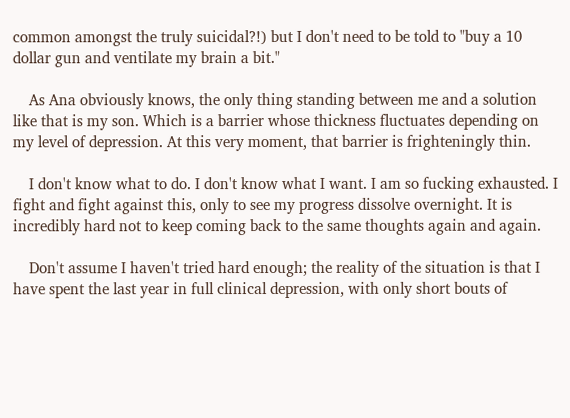common amongst the truly suicidal?!) but I don't need to be told to "buy a 10 dollar gun and ventilate my brain a bit."

    As Ana obviously knows, the only thing standing between me and a solution like that is my son. Which is a barrier whose thickness fluctuates depending on my level of depression. At this very moment, that barrier is frighteningly thin.

    I don't know what to do. I don't know what I want. I am so fucking exhausted. I fight and fight against this, only to see my progress dissolve overnight. It is incredibly hard not to keep coming back to the same thoughts again and again.

    Don't assume I haven't tried hard enough; the reality of the situation is that I have spent the last year in full clinical depression, with only short bouts of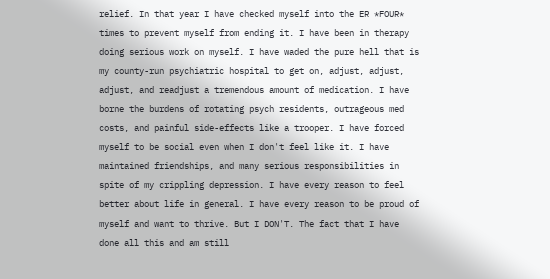relief. In that year I have checked myself into the ER *FOUR* times to prevent myself from ending it. I have been in therapy doing serious work on myself. I have waded the pure hell that is my county-run psychiatric hospital to get on, adjust, adjust, adjust, and readjust a tremendous amount of medication. I have borne the burdens of rotating psych residents, outrageous med costs, and painful side-effects like a trooper. I have forced myself to be social even when I don't feel like it. I have maintained friendships, and many serious responsibilities in spite of my crippling depression. I have every reason to feel better about life in general. I have every reason to be proud of myself and want to thrive. But I DON'T. The fact that I have done all this and am still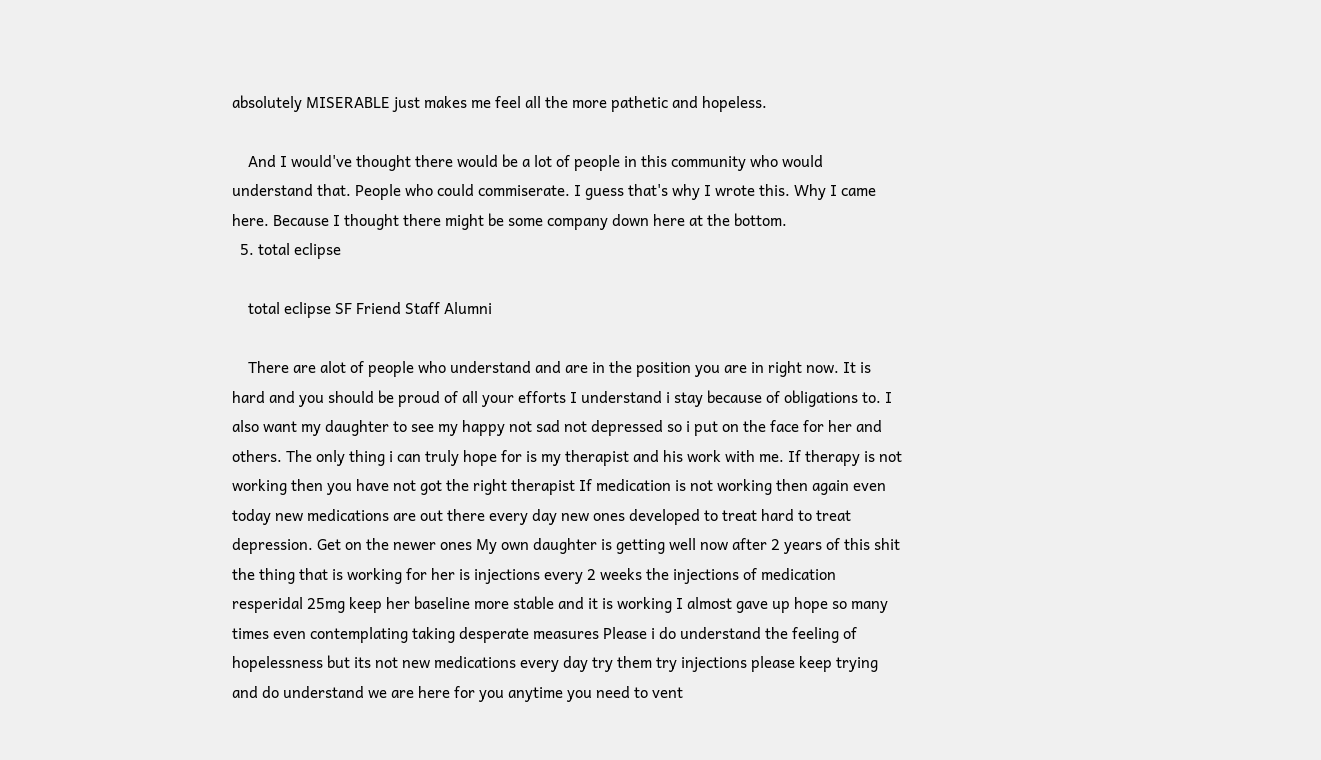absolutely MISERABLE just makes me feel all the more pathetic and hopeless.

    And I would've thought there would be a lot of people in this community who would understand that. People who could commiserate. I guess that's why I wrote this. Why I came here. Because I thought there might be some company down here at the bottom.
  5. total eclipse

    total eclipse SF Friend Staff Alumni

    There are alot of people who understand and are in the position you are in right now. It is hard and you should be proud of all your efforts I understand i stay because of obligations to. I also want my daughter to see my happy not sad not depressed so i put on the face for her and others. The only thing i can truly hope for is my therapist and his work with me. If therapy is not working then you have not got the right therapist If medication is not working then again even today new medications are out there every day new ones developed to treat hard to treat depression. Get on the newer ones My own daughter is getting well now after 2 years of this shit the thing that is working for her is injections every 2 weeks the injections of medication resperidal 25mg keep her baseline more stable and it is working I almost gave up hope so many times even contemplating taking desperate measures Please i do understand the feeling of hopelessness but its not new medications every day try them try injections please keep trying and do understand we are here for you anytime you need to vent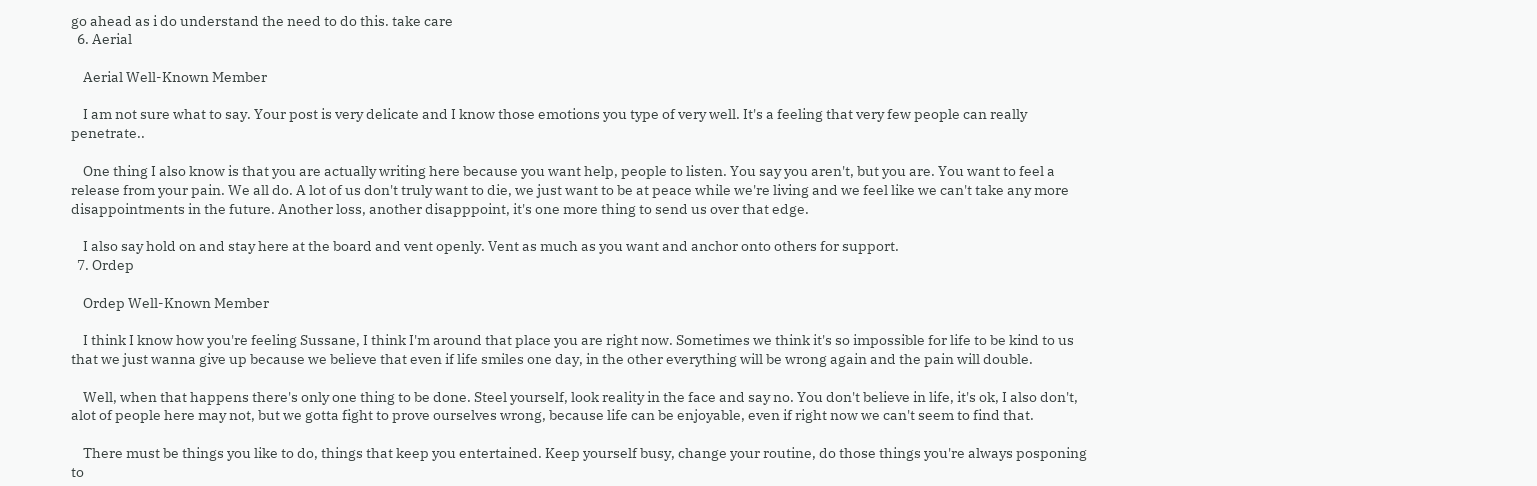go ahead as i do understand the need to do this. take care
  6. Aerial

    Aerial Well-Known Member

    I am not sure what to say. Your post is very delicate and I know those emotions you type of very well. It's a feeling that very few people can really penetrate..

    One thing I also know is that you are actually writing here because you want help, people to listen. You say you aren't, but you are. You want to feel a release from your pain. We all do. A lot of us don't truly want to die, we just want to be at peace while we're living and we feel like we can't take any more disappointments in the future. Another loss, another disapppoint, it's one more thing to send us over that edge.

    I also say hold on and stay here at the board and vent openly. Vent as much as you want and anchor onto others for support.
  7. Ordep

    Ordep Well-Known Member

    I think I know how you're feeling Sussane, I think I'm around that place you are right now. Sometimes we think it's so impossible for life to be kind to us that we just wanna give up because we believe that even if life smiles one day, in the other everything will be wrong again and the pain will double.

    Well, when that happens there's only one thing to be done. Steel yourself, look reality in the face and say no. You don't believe in life, it's ok, I also don't, alot of people here may not, but we gotta fight to prove ourselves wrong, because life can be enjoyable, even if right now we can't seem to find that.

    There must be things you like to do, things that keep you entertained. Keep yourself busy, change your routine, do those things you're always posponing to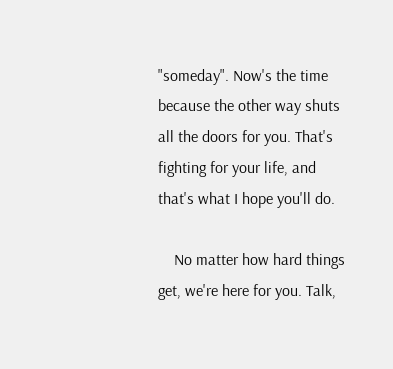"someday". Now's the time because the other way shuts all the doors for you. That's fighting for your life, and that's what I hope you'll do.

    No matter how hard things get, we're here for you. Talk,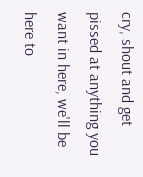cry, shout and get pissed at anything you want in here, we'll be here to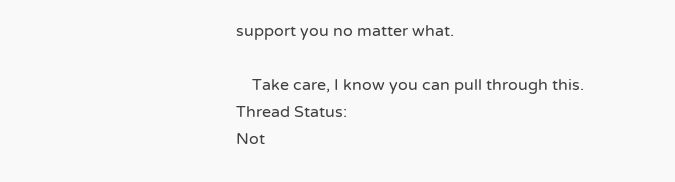support you no matter what.

    Take care, I know you can pull through this.
Thread Status:
Not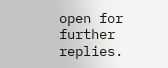open for further replies.